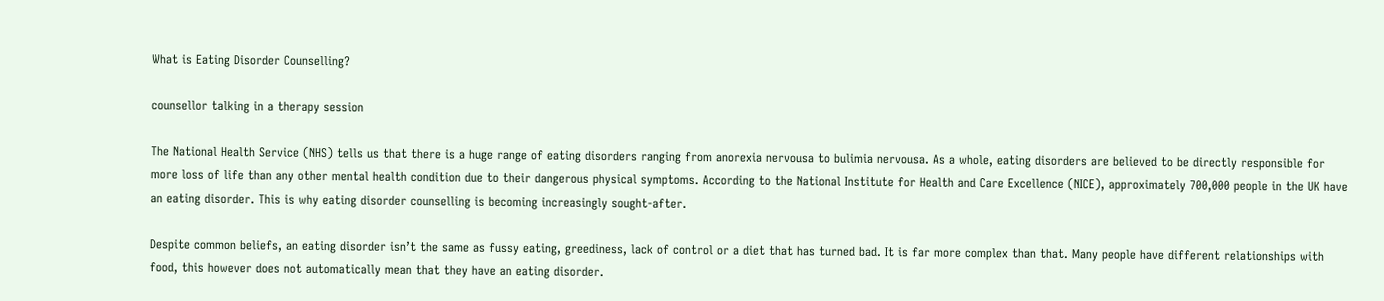What is Eating Disorder Counselling?

counsellor talking in a therapy session

The National Health Service (NHS) tells us that there is a huge range of eating disorders ranging from anorexia nervousa to bulimia nervousa. As a whole, eating disorders are believed to be directly responsible for more loss of life than any other mental health condition due to their dangerous physical symptoms. According to the National Institute for Health and Care Excellence (NICE), approximately 700,000 people in the UK have an eating disorder. This is why eating disorder counselling is becoming increasingly sought-after.

Despite common beliefs, an eating disorder isn’t the same as fussy eating, greediness, lack of control or a diet that has turned bad. It is far more complex than that. Many people have different relationships with food, this however does not automatically mean that they have an eating disorder.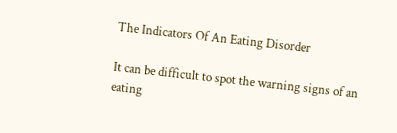The Indicators Of An Eating Disorder

It can be difficult to spot the warning signs of an eating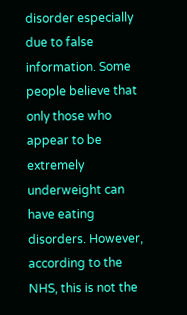disorder especially due to false information. Some people believe that only those who appear to be extremely underweight can have eating disorders. However, according to the NHS, this is not the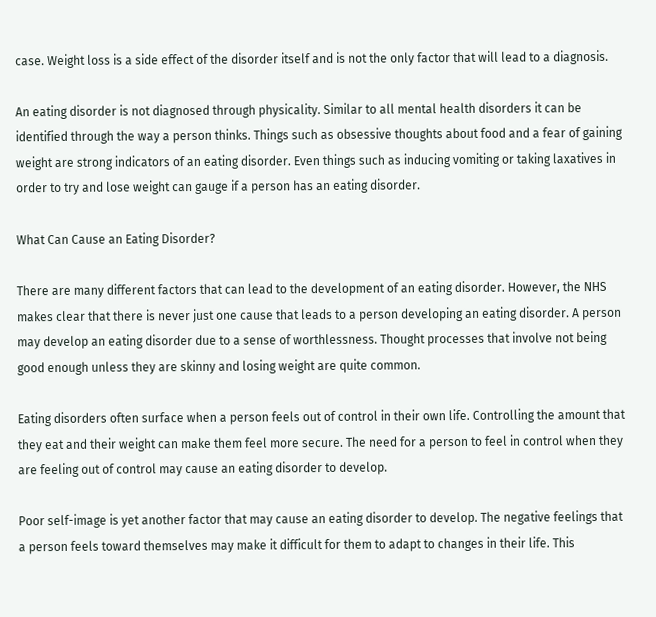case. Weight loss is a side effect of the disorder itself and is not the only factor that will lead to a diagnosis.

An eating disorder is not diagnosed through physicality. Similar to all mental health disorders it can be identified through the way a person thinks. Things such as obsessive thoughts about food and a fear of gaining weight are strong indicators of an eating disorder. Even things such as inducing vomiting or taking laxatives in order to try and lose weight can gauge if a person has an eating disorder.

What Can Cause an Eating Disorder?

There are many different factors that can lead to the development of an eating disorder. However, the NHS makes clear that there is never just one cause that leads to a person developing an eating disorder. A person may develop an eating disorder due to a sense of worthlessness. Thought processes that involve not being good enough unless they are skinny and losing weight are quite common.

Eating disorders often surface when a person feels out of control in their own life. Controlling the amount that they eat and their weight can make them feel more secure. The need for a person to feel in control when they are feeling out of control may cause an eating disorder to develop.

Poor self-image is yet another factor that may cause an eating disorder to develop. The negative feelings that a person feels toward themselves may make it difficult for them to adapt to changes in their life. This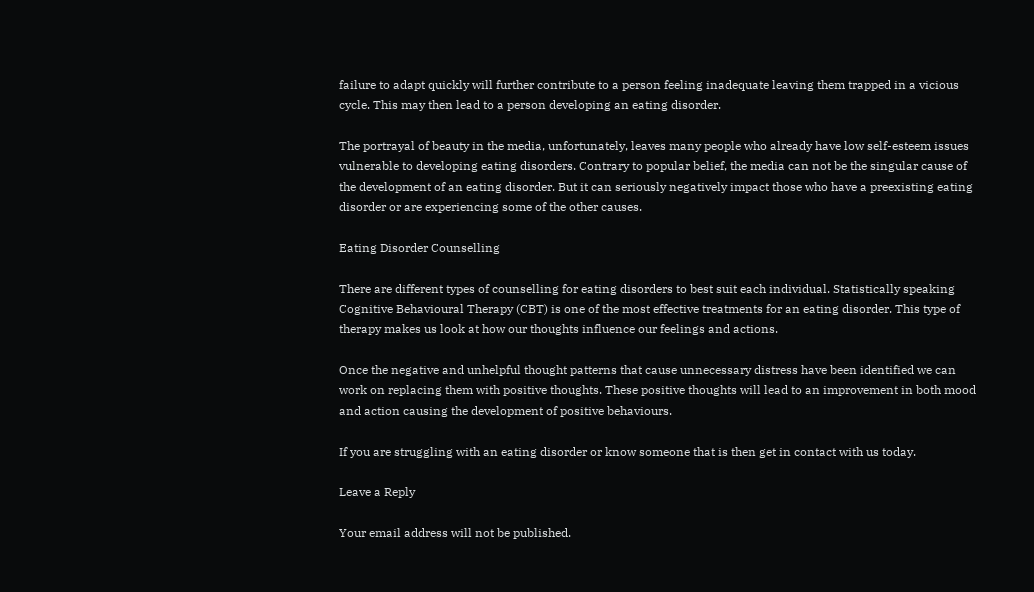failure to adapt quickly will further contribute to a person feeling inadequate leaving them trapped in a vicious cycle. This may then lead to a person developing an eating disorder.

The portrayal of beauty in the media, unfortunately, leaves many people who already have low self-esteem issues vulnerable to developing eating disorders. Contrary to popular belief, the media can not be the singular cause of the development of an eating disorder. But it can seriously negatively impact those who have a preexisting eating disorder or are experiencing some of the other causes.

Eating Disorder Counselling

There are different types of counselling for eating disorders to best suit each individual. Statistically speaking Cognitive Behavioural Therapy (CBT) is one of the most effective treatments for an eating disorder. This type of therapy makes us look at how our thoughts influence our feelings and actions.

Once the negative and unhelpful thought patterns that cause unnecessary distress have been identified we can work on replacing them with positive thoughts. These positive thoughts will lead to an improvement in both mood and action causing the development of positive behaviours.

If you are struggling with an eating disorder or know someone that is then get in contact with us today.

Leave a Reply

Your email address will not be published.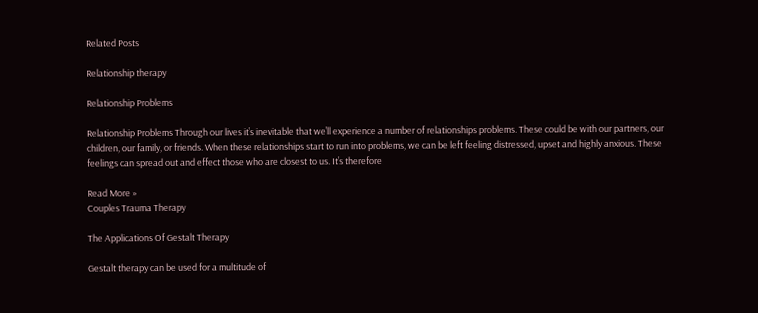Related Posts

Relationship therapy

Relationship Problems

Relationship Problems Through our lives it’s inevitable that we’ll experience a number of relationships problems. These could be with our partners, our children, our family, or friends. When these relationships start to run into problems, we can be left feeling distressed, upset and highly anxious. These feelings can spread out and effect those who are closest to us. It’s therefore

Read More »
Couples Trauma Therapy

The Applications Of Gestalt Therapy

Gestalt therapy can be used for a multitude of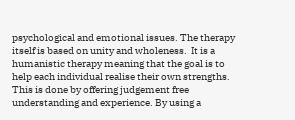psychological and emotional issues. The therapy itself is based on unity and wholeness.  It is a humanistic therapy meaning that the goal is to help each individual realise their own strengths. This is done by offering judgement free understanding and experience. By using a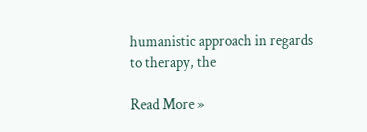humanistic approach in regards to therapy, the

Read More »